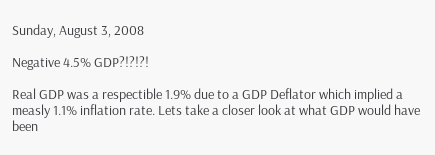Sunday, August 3, 2008

Negative 4.5% GDP?!?!?!

Real GDP was a respectible 1.9% due to a GDP Deflator which implied a measly 1.1% inflation rate. Lets take a closer look at what GDP would have been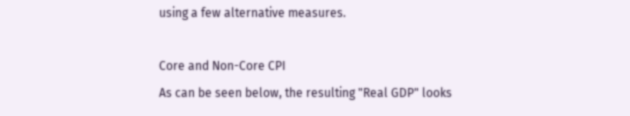using a few alternative measures.

Core and Non-Core CPI
As can be seen below, the resulting "Real GDP" looks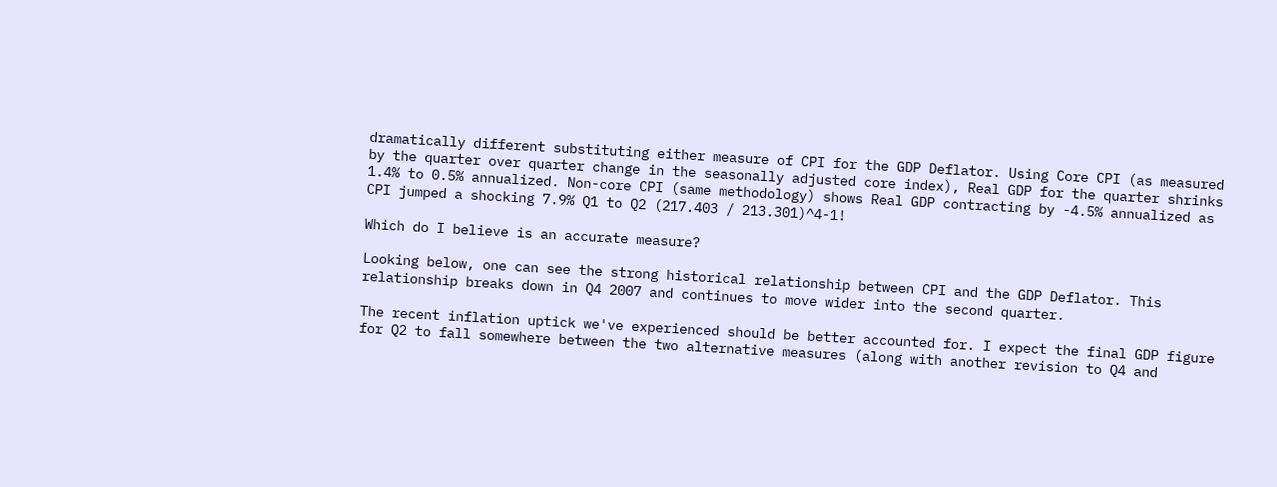dramatically different substituting either measure of CPI for the GDP Deflator. Using Core CPI (as measured by the quarter over quarter change in the seasonally adjusted core index), Real GDP for the quarter shrinks 1.4% to 0.5% annualized. Non-core CPI (same methodology) shows Real GDP contracting by -4.5% annualized as CPI jumped a shocking 7.9% Q1 to Q2 (217.403 / 213.301)^4-1!

Which do I believe is an accurate measure?

Looking below, one can see the strong historical relationship between CPI and the GDP Deflator. This relationship breaks down in Q4 2007 and continues to move wider into the second quarter.

The recent inflation uptick we've experienced should be better accounted for. I expect the final GDP figure for Q2 to fall somewhere between the two alternative measures (along with another revision to Q4 and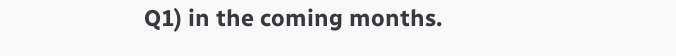Q1) in the coming months.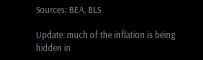Sources: BEA, BLS

Update: much of the inflation is being hidden in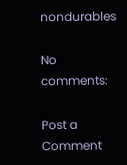nondurables

No comments:

Post a Comment